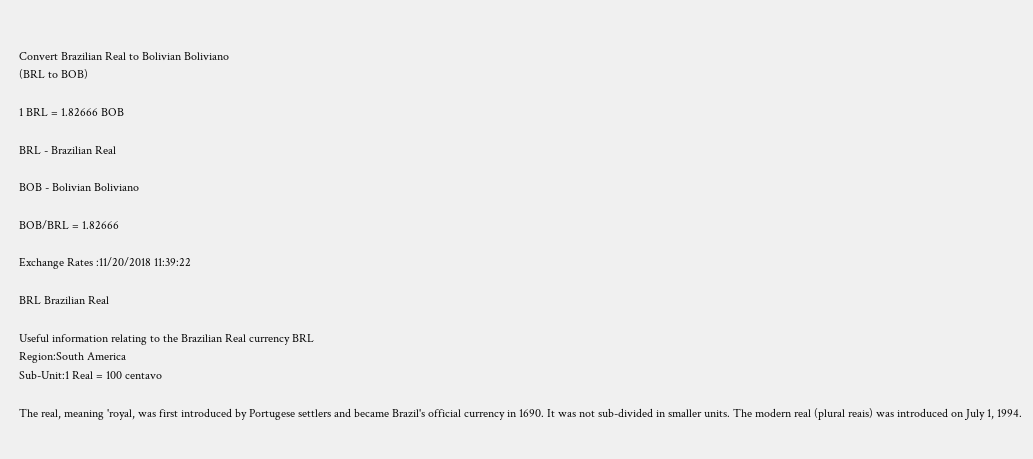Convert Brazilian Real to Bolivian Boliviano
(BRL to BOB)

1 BRL = 1.82666 BOB

BRL - Brazilian Real

BOB - Bolivian Boliviano

BOB/BRL = 1.82666

Exchange Rates :11/20/2018 11:39:22

BRL Brazilian Real

Useful information relating to the Brazilian Real currency BRL
Region:South America
Sub-Unit:1 Real = 100 centavo

The real, meaning 'royal, was first introduced by Portugese settlers and became Brazil's official currency in 1690. It was not sub-divided in smaller units. The modern real (plural reais) was introduced on July 1, 1994.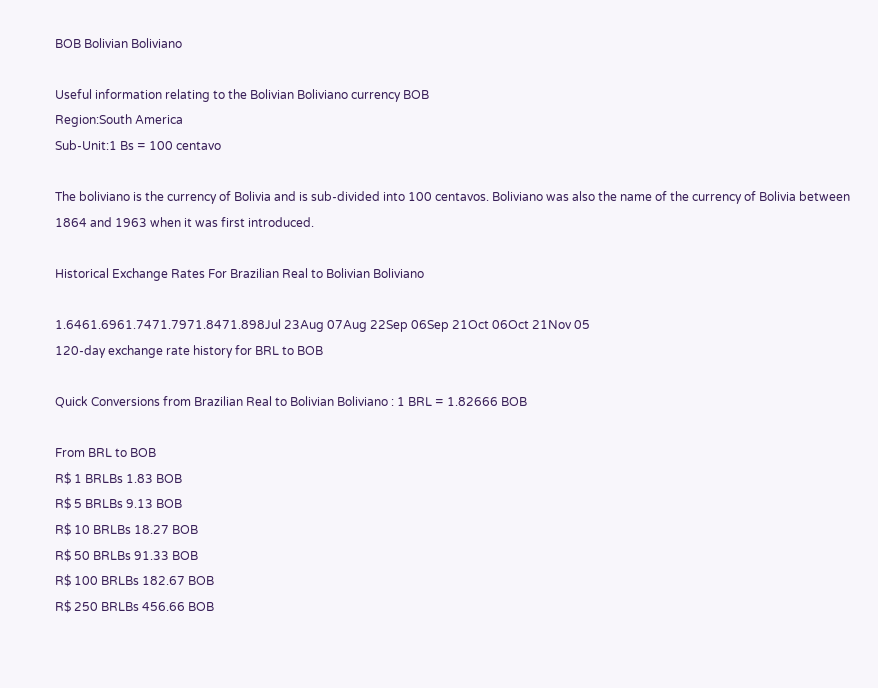BOB Bolivian Boliviano

Useful information relating to the Bolivian Boliviano currency BOB
Region:South America
Sub-Unit:1 Bs = 100 centavo

The boliviano is the currency of Bolivia and is sub-divided into 100 centavos. Boliviano was also the name of the currency of Bolivia between 1864 and 1963 when it was first introduced.

Historical Exchange Rates For Brazilian Real to Bolivian Boliviano

1.6461.6961.7471.7971.8471.898Jul 23Aug 07Aug 22Sep 06Sep 21Oct 06Oct 21Nov 05
120-day exchange rate history for BRL to BOB

Quick Conversions from Brazilian Real to Bolivian Boliviano : 1 BRL = 1.82666 BOB

From BRL to BOB
R$ 1 BRLBs 1.83 BOB
R$ 5 BRLBs 9.13 BOB
R$ 10 BRLBs 18.27 BOB
R$ 50 BRLBs 91.33 BOB
R$ 100 BRLBs 182.67 BOB
R$ 250 BRLBs 456.66 BOB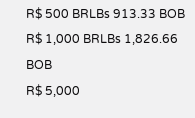R$ 500 BRLBs 913.33 BOB
R$ 1,000 BRLBs 1,826.66 BOB
R$ 5,000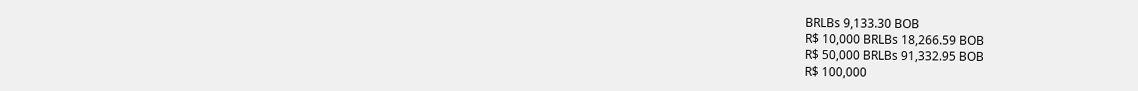BRLBs 9,133.30 BOB
R$ 10,000 BRLBs 18,266.59 BOB
R$ 50,000 BRLBs 91,332.95 BOB
R$ 100,000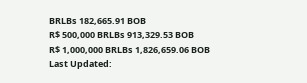BRLBs 182,665.91 BOB
R$ 500,000 BRLBs 913,329.53 BOB
R$ 1,000,000 BRLBs 1,826,659.06 BOB
Last Updated: